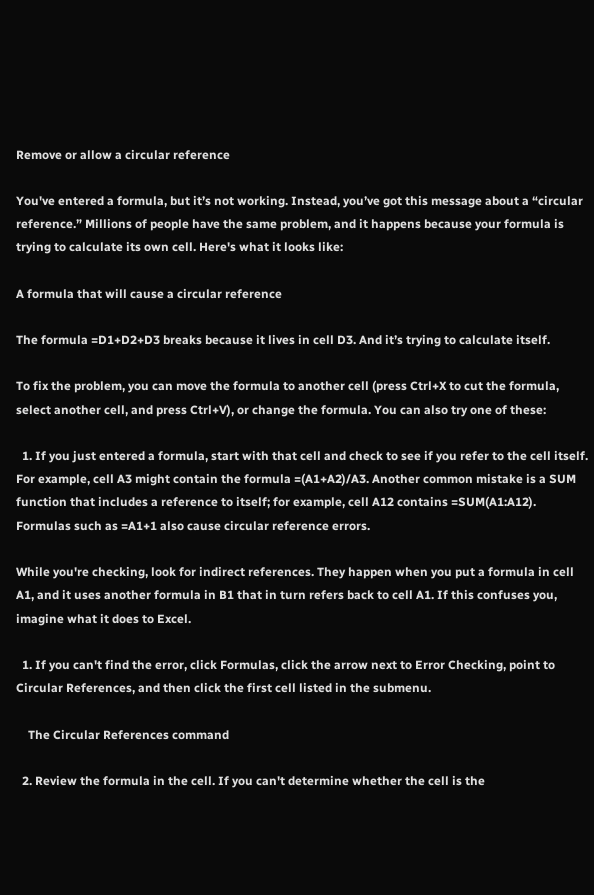Remove or allow a circular reference

You've entered a formula, but it’s not working. Instead, you’ve got this message about a “circular reference.” Millions of people have the same problem, and it happens because your formula is trying to calculate its own cell. Here's what it looks like:

A formula that will cause a circular reference

The formula =D1+D2+D3 breaks because it lives in cell D3. And it’s trying to calculate itself.

To fix the problem, you can move the formula to another cell (press Ctrl+X to cut the formula, select another cell, and press Ctrl+V), or change the formula. You can also try one of these:

  1. If you just entered a formula, start with that cell and check to see if you refer to the cell itself. For example, cell A3 might contain the formula =(A1+A2)/A3. Another common mistake is a SUM function that includes a reference to itself; for example, cell A12 contains =SUM(A1:A12). Formulas such as =A1+1 also cause circular reference errors.

While you're checking, look for indirect references. They happen when you put a formula in cell A1, and it uses another formula in B1 that in turn refers back to cell A1. If this confuses you, imagine what it does to Excel.

  1. If you can't find the error, click Formulas, click the arrow next to Error Checking, point to Circular References, and then click the first cell listed in the submenu.

    The Circular References command

  2. Review the formula in the cell. If you can't determine whether the cell is the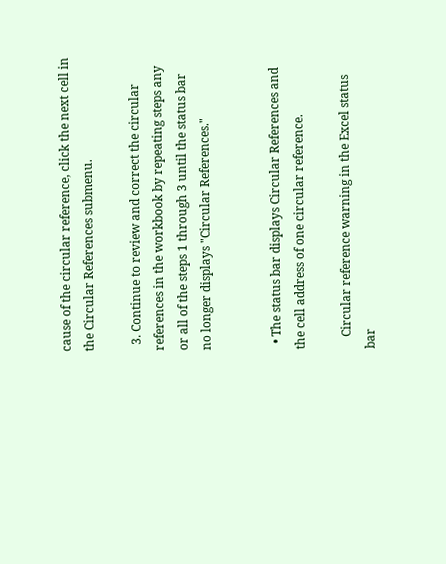cause of the circular reference, click the next cell in the Circular References submenu.

  3. Continue to review and correct the circular references in the workbook by repeating steps any or all of the steps 1 through 3 until the status bar no longer displays "Circular References."


  • The status bar displays Circular References and the cell address of one circular reference.

    Circular reference warning in the Excel status bar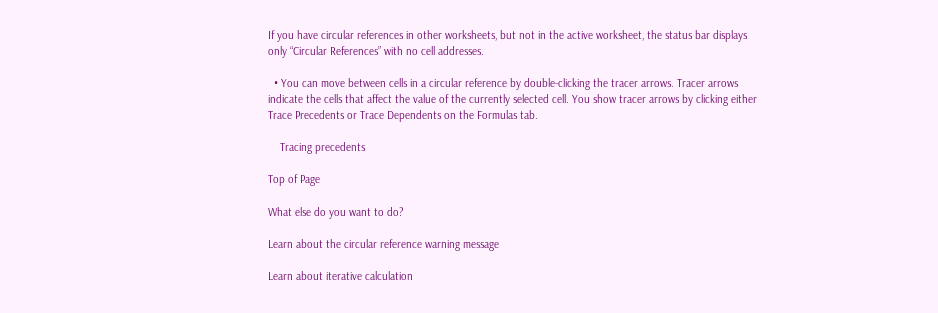If you have circular references in other worksheets, but not in the active worksheet, the status bar displays only “Circular References” with no cell addresses.

  • You can move between cells in a circular reference by double-clicking the tracer arrows. Tracer arrows indicate the cells that affect the value of the currently selected cell. You show tracer arrows by clicking either Trace Precedents or Trace Dependents on the Formulas tab.

    Tracing precedents

Top of Page

What else do you want to do?

Learn about the circular reference warning message

Learn about iterative calculation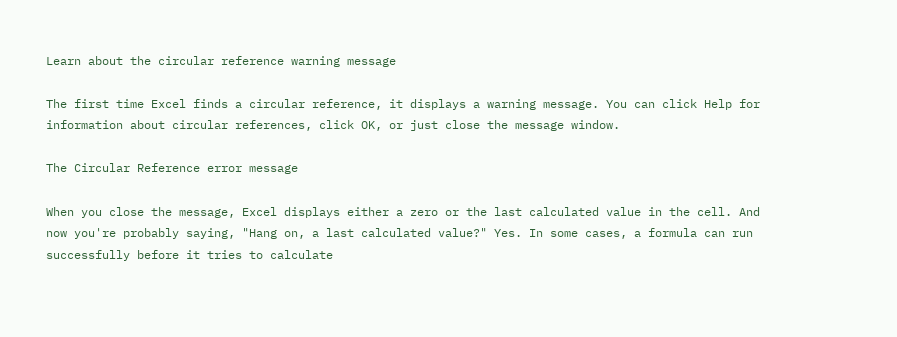Learn about the circular reference warning message

The first time Excel finds a circular reference, it displays a warning message. You can click Help for information about circular references, click OK, or just close the message window.

The Circular Reference error message

When you close the message, Excel displays either a zero or the last calculated value in the cell. And now you're probably saying, "Hang on, a last calculated value?" Yes. In some cases, a formula can run successfully before it tries to calculate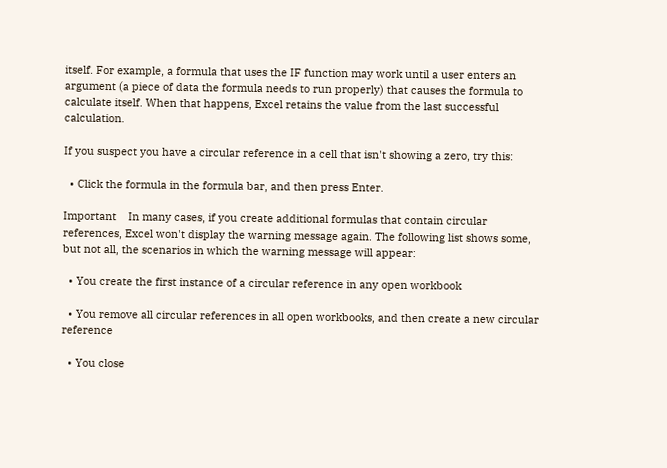itself. For example, a formula that uses the IF function may work until a user enters an argument (a piece of data the formula needs to run properly) that causes the formula to calculate itself. When that happens, Excel retains the value from the last successful calculation.

If you suspect you have a circular reference in a cell that isn't showing a zero, try this:

  • Click the formula in the formula bar, and then press Enter.

Important    In many cases, if you create additional formulas that contain circular references, Excel won't display the warning message again. The following list shows some, but not all, the scenarios in which the warning message will appear:

  • You create the first instance of a circular reference in any open workbook

  • You remove all circular references in all open workbooks, and then create a new circular reference

  • You close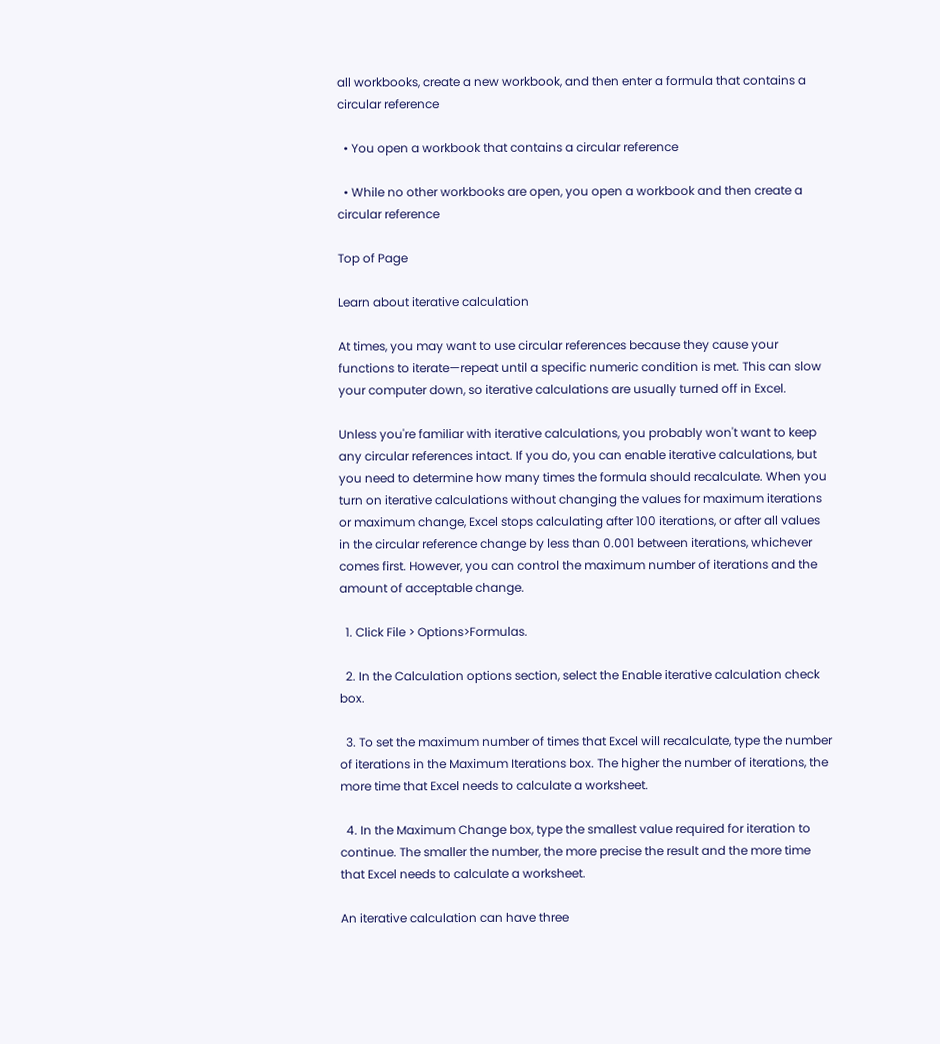all workbooks, create a new workbook, and then enter a formula that contains a circular reference

  • You open a workbook that contains a circular reference

  • While no other workbooks are open, you open a workbook and then create a circular reference

Top of Page

Learn about iterative calculation

At times, you may want to use circular references because they cause your functions to iterate—repeat until a specific numeric condition is met. This can slow your computer down, so iterative calculations are usually turned off in Excel.

Unless you're familiar with iterative calculations, you probably won't want to keep any circular references intact. If you do, you can enable iterative calculations, but you need to determine how many times the formula should recalculate. When you turn on iterative calculations without changing the values for maximum iterations or maximum change, Excel stops calculating after 100 iterations, or after all values in the circular reference change by less than 0.001 between iterations, whichever comes first. However, you can control the maximum number of iterations and the amount of acceptable change.

  1. Click File > Options>Formulas.

  2. In the Calculation options section, select the Enable iterative calculation check box.

  3. To set the maximum number of times that Excel will recalculate, type the number of iterations in the Maximum Iterations box. The higher the number of iterations, the more time that Excel needs to calculate a worksheet.

  4. In the Maximum Change box, type the smallest value required for iteration to continue. The smaller the number, the more precise the result and the more time that Excel needs to calculate a worksheet.

An iterative calculation can have three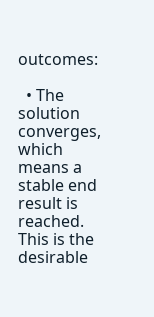outcomes:

  • The solution converges, which means a stable end result is reached. This is the desirable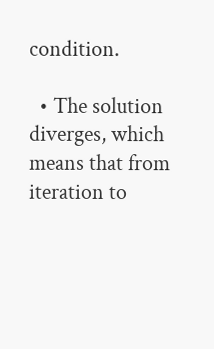condition.

  • The solution diverges, which means that from iteration to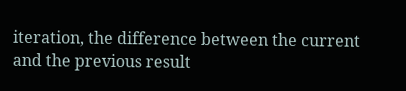iteration, the difference between the current and the previous result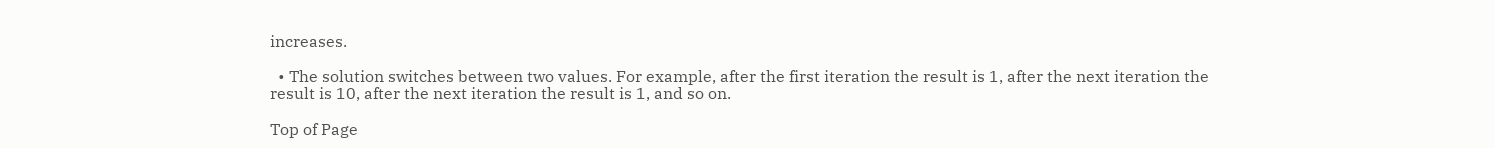increases.

  • The solution switches between two values. For example, after the first iteration the result is 1, after the next iteration the result is 10, after the next iteration the result is 1, and so on.

Top of Page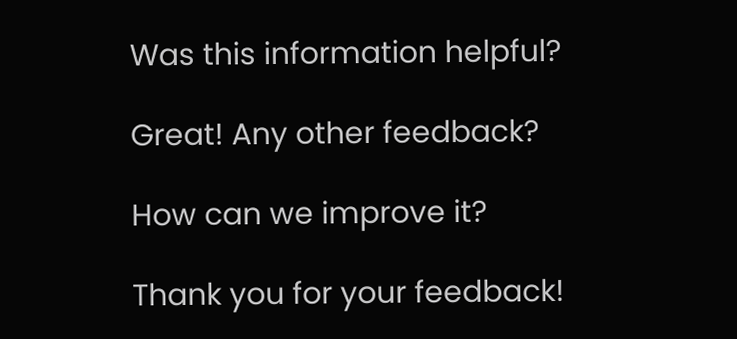Was this information helpful?

Great! Any other feedback?

How can we improve it?

Thank you for your feedback!